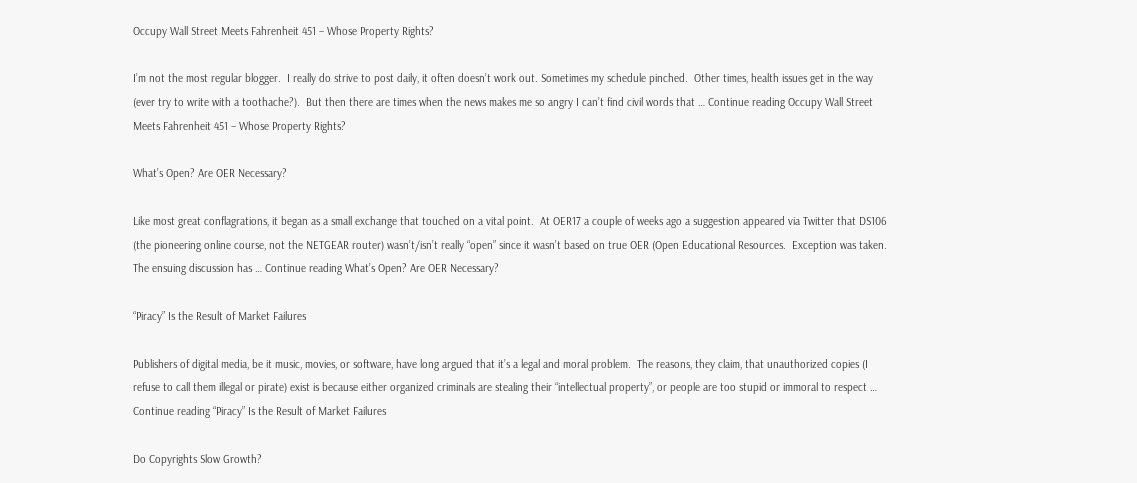Occupy Wall Street Meets Fahrenheit 451 – Whose Property Rights?

I’m not the most regular blogger.  I really do strive to post daily, it often doesn’t work out. Sometimes my schedule pinched.  Other times, health issues get in the way (ever try to write with a toothache?).  But then there are times when the news makes me so angry I can’t find civil words that … Continue reading Occupy Wall Street Meets Fahrenheit 451 – Whose Property Rights?

What’s Open? Are OER Necessary?

Like most great conflagrations, it began as a small exchange that touched on a vital point.  At OER17 a couple of weeks ago a suggestion appeared via Twitter that DS106 (the pioneering online course, not the NETGEAR router) wasn’t/isn’t really “open” since it wasn’t based on true OER (Open Educational Resources.  Exception was taken. The ensuing discussion has … Continue reading What’s Open? Are OER Necessary?

“Piracy” Is the Result of Market Failures

Publishers of digital media, be it music, movies, or software, have long argued that it’s a legal and moral problem.  The reasons, they claim, that unauthorized copies (I refuse to call them illegal or pirate) exist is because either organized criminals are stealing their “intellectual property”, or people are too stupid or immoral to respect … Continue reading “Piracy” Is the Result of Market Failures

Do Copyrights Slow Growth?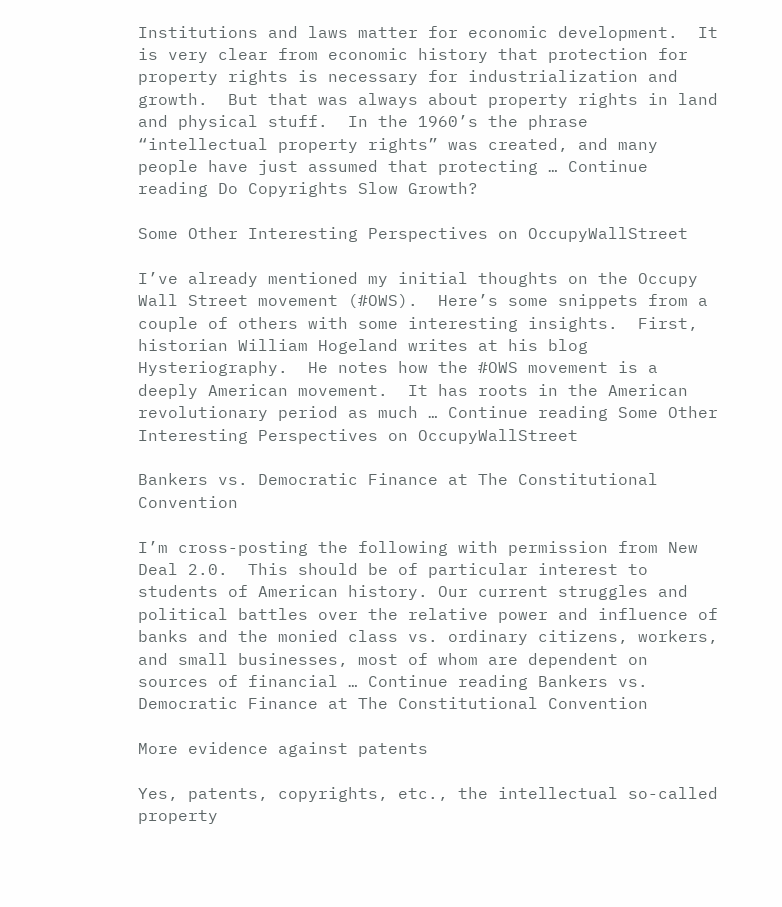Institutions and laws matter for economic development.  It is very clear from economic history that protection for property rights is necessary for industrialization and growth.  But that was always about property rights in land and physical stuff.  In the 1960’s the phrase “intellectual property rights” was created, and many people have just assumed that protecting … Continue reading Do Copyrights Slow Growth?

Some Other Interesting Perspectives on OccupyWallStreet

I’ve already mentioned my initial thoughts on the Occupy Wall Street movement (#OWS).  Here’s some snippets from a couple of others with some interesting insights.  First, historian William Hogeland writes at his blog Hysteriography.  He notes how the #OWS movement is a deeply American movement.  It has roots in the American revolutionary period as much … Continue reading Some Other Interesting Perspectives on OccupyWallStreet

Bankers vs. Democratic Finance at The Constitutional Convention

I’m cross-posting the following with permission from New Deal 2.0.  This should be of particular interest to students of American history. Our current struggles and political battles over the relative power and influence of banks and the monied class vs. ordinary citizens, workers, and small businesses, most of whom are dependent on sources of financial … Continue reading Bankers vs. Democratic Finance at The Constitutional Convention

More evidence against patents

Yes, patents, copyrights, etc., the intellectual so-called property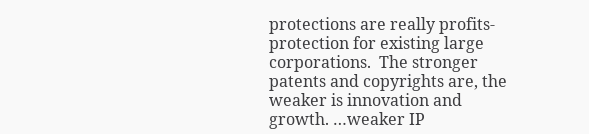protections are really profits-protection for existing large corporations.  The stronger patents and copyrights are, the weaker is innovation and growth. …weaker IP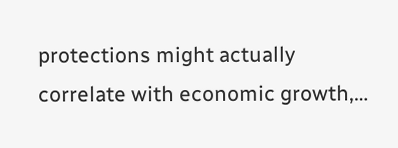protections might actually correlate with economic growth,…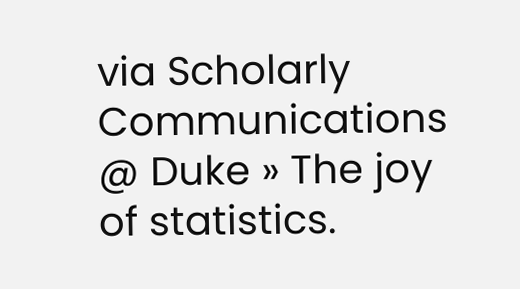via Scholarly Communications @ Duke » The joy of statistics.